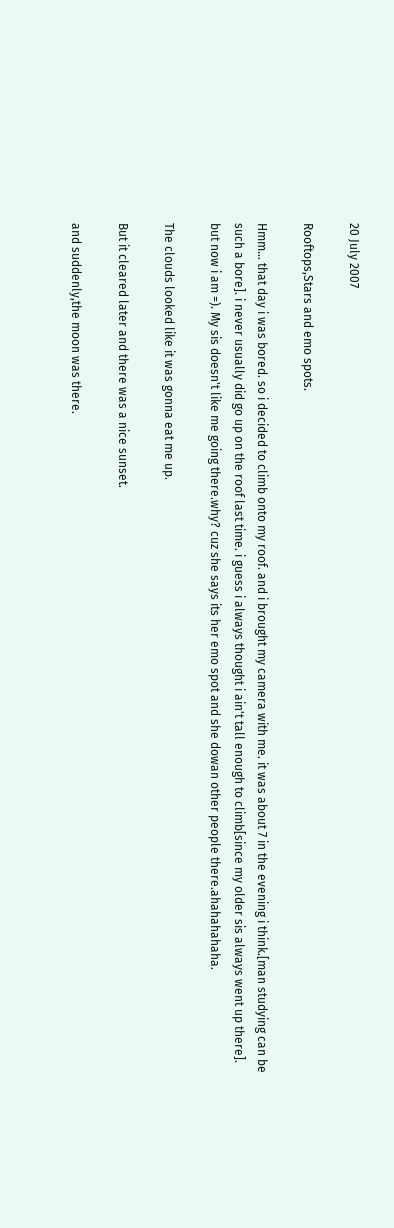20 July 2007

Rooftops,Stars and emo spots.

Hmm... that day i was bored. so i decided to climb onto my roof. and i brought my camera with me. it was about 7 in the evening i think.[man studying can be such a bore]. i never usually did go up on the roof last time. i guess i always thought i ain't tall enough to climb[since my older sis always went up there]. but now i am =). My sis doesn't like me going there.why? cuz she says its her emo spot and she dowan other people there.ahahahahaha.

The clouds looked like it was gonna eat me up.

But it cleared later and there was a nice sunset.

and suddenly,the moon was there.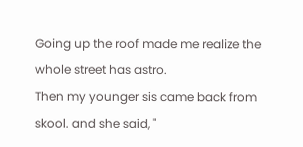Going up the roof made me realize the whole street has astro.
Then my younger sis came back from skool. and she said, "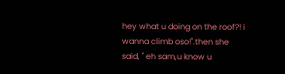hey what u doing on the roof?! i wanna climb oso!".then she said, " eh sam,u know u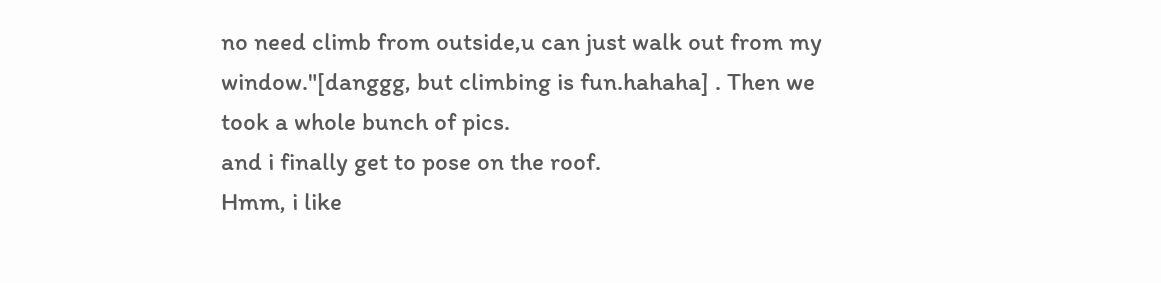no need climb from outside,u can just walk out from my window."[danggg, but climbing is fun.hahaha] . Then we took a whole bunch of pics.
and i finally get to pose on the roof.
Hmm, i like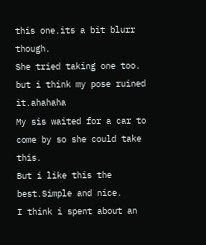this one.its a bit blurr though.
She tried taking one too. but i think my pose ruined it.ahahaha
My sis waited for a car to come by so she could take this.
But i like this the best.Simple and nice.
I think i spent about an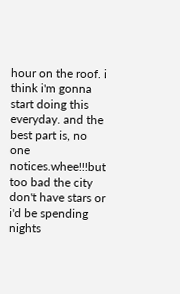hour on the roof. i think i'm gonna start doing this everyday. and the best part is, no one notices.whee!!!but too bad the city don't have stars or i'd be spending nights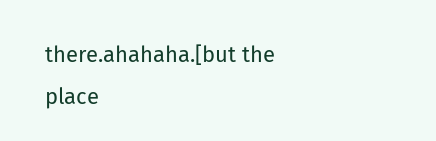there.ahahaha.[but the place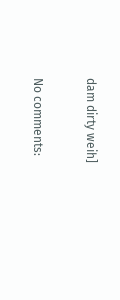dam dirty weih]

No comments: